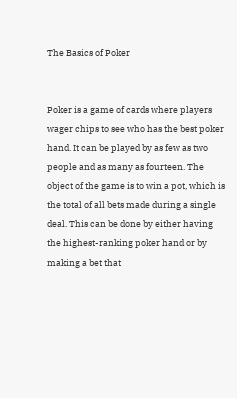The Basics of Poker


Poker is a game of cards where players wager chips to see who has the best poker hand. It can be played by as few as two people and as many as fourteen. The object of the game is to win a pot, which is the total of all bets made during a single deal. This can be done by either having the highest-ranking poker hand or by making a bet that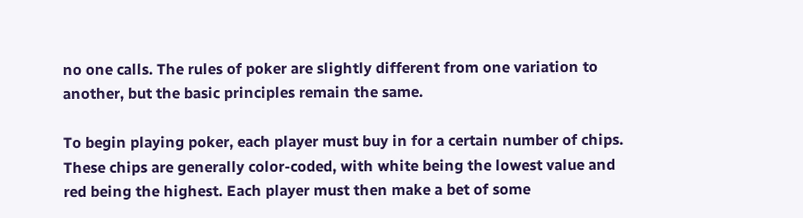no one calls. The rules of poker are slightly different from one variation to another, but the basic principles remain the same.

To begin playing poker, each player must buy in for a certain number of chips. These chips are generally color-coded, with white being the lowest value and red being the highest. Each player must then make a bet of some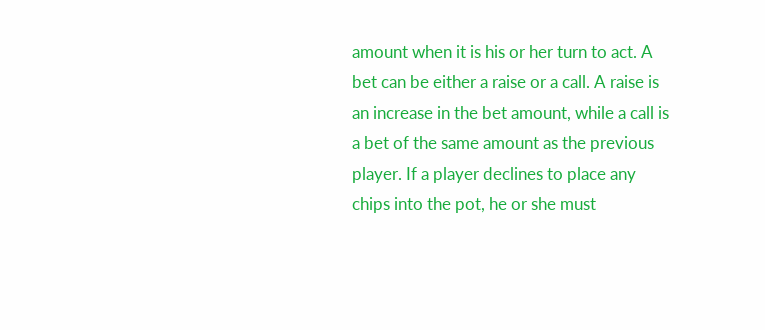amount when it is his or her turn to act. A bet can be either a raise or a call. A raise is an increase in the bet amount, while a call is a bet of the same amount as the previous player. If a player declines to place any chips into the pot, he or she must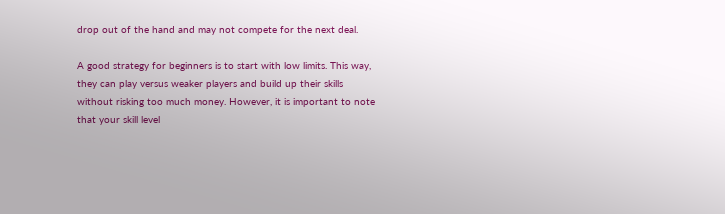drop out of the hand and may not compete for the next deal.

A good strategy for beginners is to start with low limits. This way, they can play versus weaker players and build up their skills without risking too much money. However, it is important to note that your skill level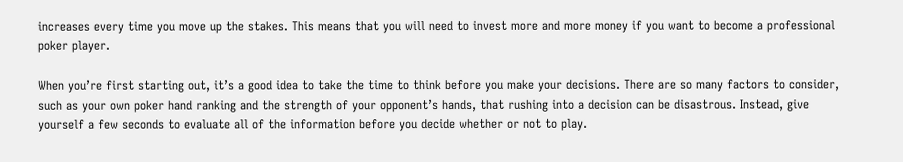increases every time you move up the stakes. This means that you will need to invest more and more money if you want to become a professional poker player.

When you’re first starting out, it’s a good idea to take the time to think before you make your decisions. There are so many factors to consider, such as your own poker hand ranking and the strength of your opponent’s hands, that rushing into a decision can be disastrous. Instead, give yourself a few seconds to evaluate all of the information before you decide whether or not to play.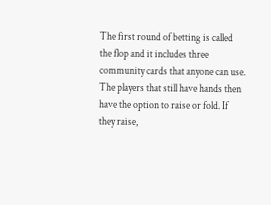The first round of betting is called the flop and it includes three community cards that anyone can use. The players that still have hands then have the option to raise or fold. If they raise,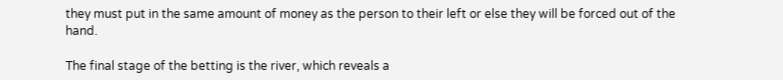they must put in the same amount of money as the person to their left or else they will be forced out of the hand.

The final stage of the betting is the river, which reveals a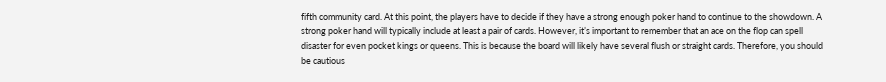fifth community card. At this point, the players have to decide if they have a strong enough poker hand to continue to the showdown. A strong poker hand will typically include at least a pair of cards. However, it’s important to remember that an ace on the flop can spell disaster for even pocket kings or queens. This is because the board will likely have several flush or straight cards. Therefore, you should be cautious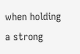when holding a strong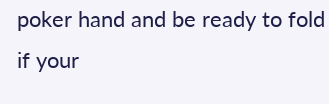poker hand and be ready to fold if your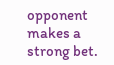opponent makes a strong bet.